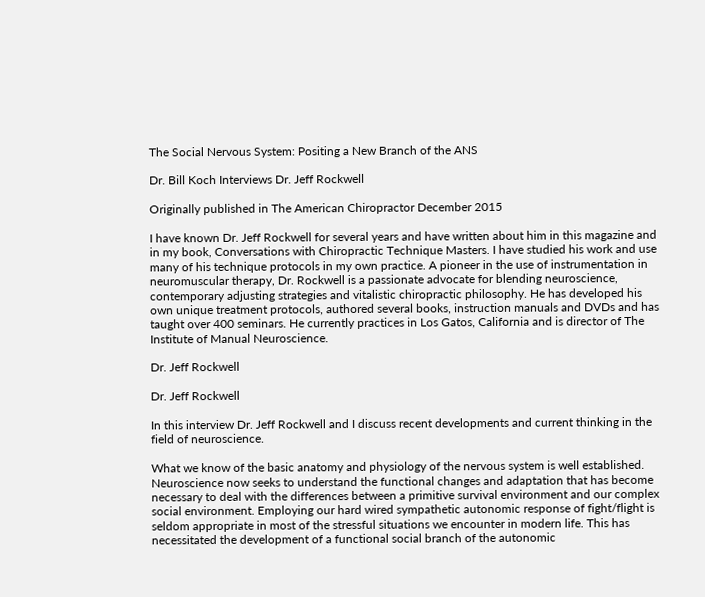The Social Nervous System: Positing a New Branch of the ANS

Dr. Bill Koch Interviews Dr. Jeff Rockwell

Originally published in The American Chiropractor December 2015

I have known Dr. Jeff Rockwell for several years and have written about him in this magazine and in my book, Conversations with Chiropractic Technique Masters. I have studied his work and use many of his technique protocols in my own practice. A pioneer in the use of instrumentation in neuromuscular therapy, Dr. Rockwell is a passionate advocate for blending neuroscience, contemporary adjusting strategies and vitalistic chiropractic philosophy. He has developed his own unique treatment protocols, authored several books, instruction manuals and DVDs and has taught over 400 seminars. He currently practices in Los Gatos, California and is director of The Institute of Manual Neuroscience.

Dr. Jeff Rockwell

Dr. Jeff Rockwell

In this interview Dr. Jeff Rockwell and I discuss recent developments and current thinking in the field of neuroscience.

What we know of the basic anatomy and physiology of the nervous system is well established. Neuroscience now seeks to understand the functional changes and adaptation that has become necessary to deal with the differences between a primitive survival environment and our complex social environment. Employing our hard wired sympathetic autonomic response of fight/flight is seldom appropriate in most of the stressful situations we encounter in modern life. This has necessitated the development of a functional social branch of the autonomic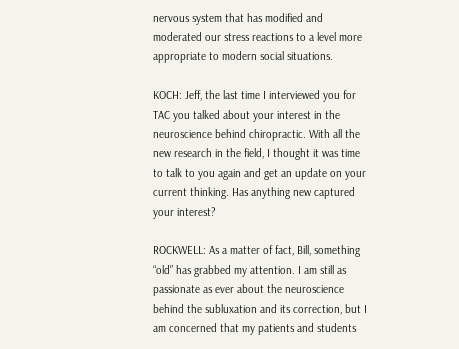nervous system that has modified and moderated our stress reactions to a level more appropriate to modern social situations.

KOCH: Jeff, the last time I interviewed you for TAC you talked about your interest in the neuroscience behind chiropractic. With all the new research in the field, I thought it was time to talk to you again and get an update on your current thinking. Has anything new captured your interest?

ROCKWELL: As a matter of fact, Bill, something “old” has grabbed my attention. I am still as passionate as ever about the neuroscience behind the subluxation and its correction, but I am concerned that my patients and students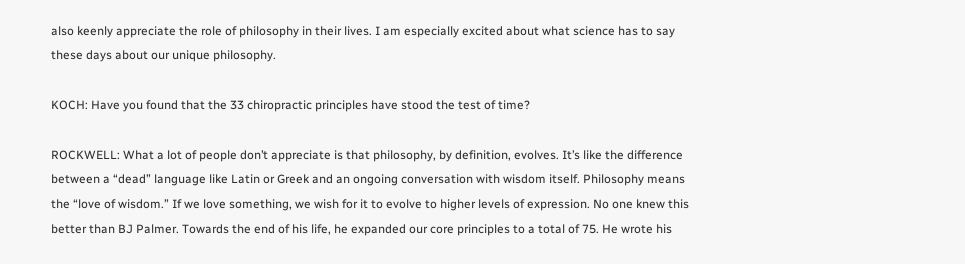also keenly appreciate the role of philosophy in their lives. I am especially excited about what science has to say these days about our unique philosophy.

KOCH: Have you found that the 33 chiropractic principles have stood the test of time?

ROCKWELL: What a lot of people don’t appreciate is that philosophy, by definition, evolves. It’s like the difference between a “dead” language like Latin or Greek and an ongoing conversation with wisdom itself. Philosophy means the “love of wisdom.” If we love something, we wish for it to evolve to higher levels of expression. No one knew this better than BJ Palmer. Towards the end of his life, he expanded our core principles to a total of 75. He wrote his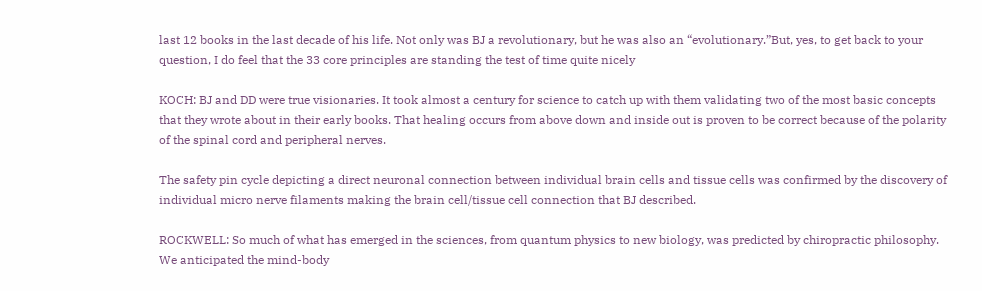last 12 books in the last decade of his life. Not only was BJ a revolutionary, but he was also an “evolutionary.”But, yes, to get back to your question, I do feel that the 33 core principles are standing the test of time quite nicely

KOCH: BJ and DD were true visionaries. It took almost a century for science to catch up with them validating two of the most basic concepts that they wrote about in their early books. That healing occurs from above down and inside out is proven to be correct because of the polarity of the spinal cord and peripheral nerves.

The safety pin cycle depicting a direct neuronal connection between individual brain cells and tissue cells was confirmed by the discovery of individual micro nerve filaments making the brain cell/tissue cell connection that BJ described.

ROCKWELL: So much of what has emerged in the sciences, from quantum physics to new biology, was predicted by chiropractic philosophy. We anticipated the mind-body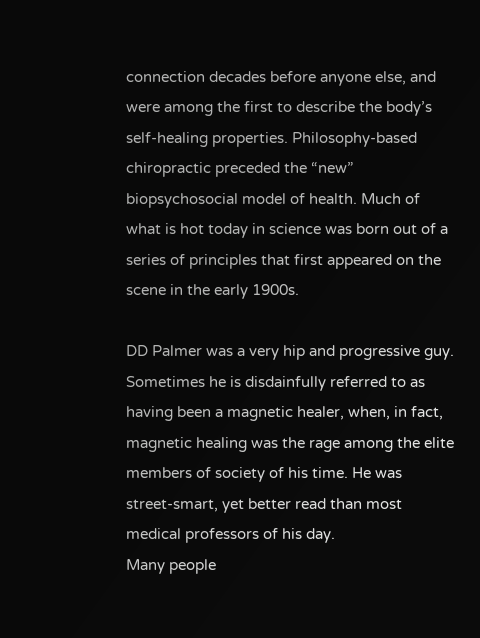connection decades before anyone else, and were among the first to describe the body’s self-healing properties. Philosophy-based chiropractic preceded the “new” biopsychosocial model of health. Much of what is hot today in science was born out of a series of principles that first appeared on the scene in the early 1900s.

DD Palmer was a very hip and progressive guy. Sometimes he is disdainfully referred to as having been a magnetic healer, when, in fact, magnetic healing was the rage among the elite members of society of his time. He was
street-smart, yet better read than most medical professors of his day.
Many people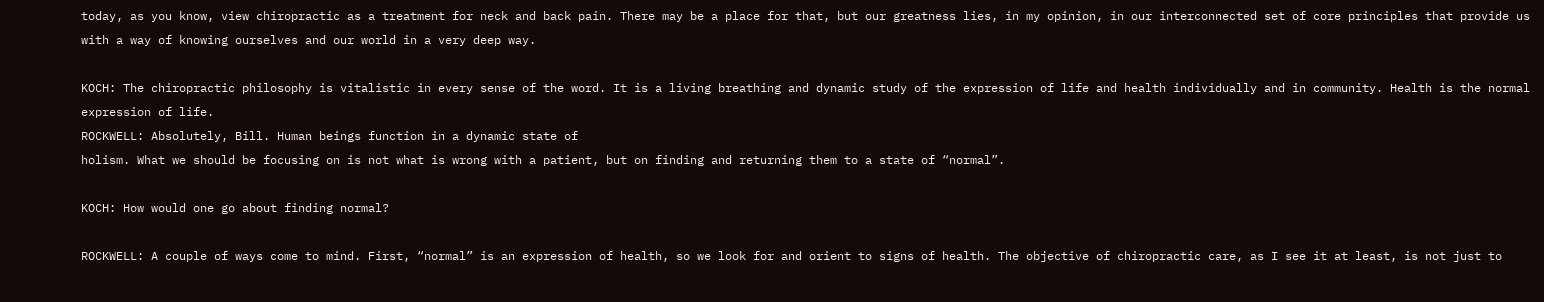today, as you know, view chiropractic as a treatment for neck and back pain. There may be a place for that, but our greatness lies, in my opinion, in our interconnected set of core principles that provide us with a way of knowing ourselves and our world in a very deep way.

KOCH: The chiropractic philosophy is vitalistic in every sense of the word. It is a living breathing and dynamic study of the expression of life and health individually and in community. Health is the normal expression of life.
ROCKWELL: Absolutely, Bill. Human beings function in a dynamic state of
holism. What we should be focusing on is not what is wrong with a patient, but on finding and returning them to a state of “normal”.

KOCH: How would one go about finding normal?

ROCKWELL: A couple of ways come to mind. First, “normal” is an expression of health, so we look for and orient to signs of health. The objective of chiropractic care, as I see it at least, is not just to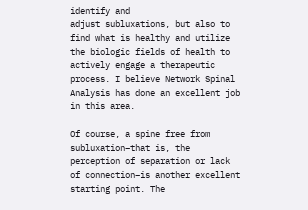identify and
adjust subluxations, but also to find what is healthy and utilize the biologic fields of health to actively engage a therapeutic process. I believe Network Spinal Analysis has done an excellent job in this area.

Of course, a spine free from subluxation–that is, the perception of separation or lack of connection–is another excellent starting point. The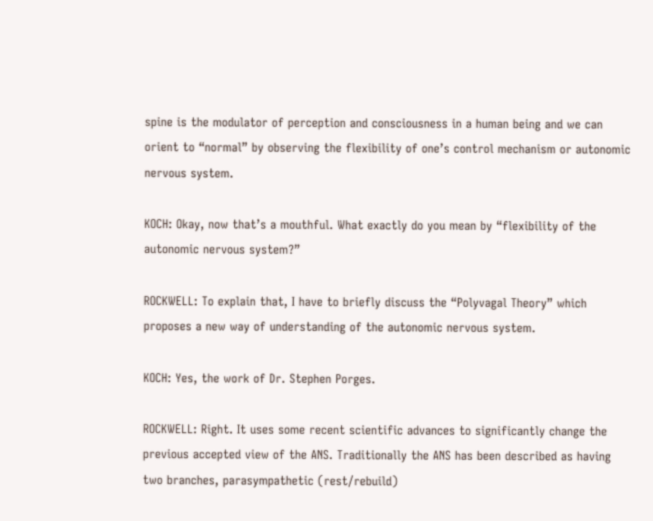spine is the modulator of perception and consciousness in a human being and we can orient to “normal” by observing the flexibility of one’s control mechanism or autonomic nervous system.

KOCH: Okay, now that’s a mouthful. What exactly do you mean by “flexibility of the autonomic nervous system?”

ROCKWELL: To explain that, I have to briefly discuss the “Polyvagal Theory” which proposes a new way of understanding of the autonomic nervous system.

KOCH: Yes, the work of Dr. Stephen Porges.

ROCKWELL: Right. It uses some recent scientific advances to significantly change the previous accepted view of the ANS. Traditionally the ANS has been described as having two branches, parasympathetic (rest/rebuild)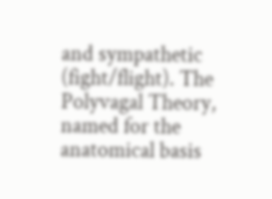and sympathetic (fight/flight). The Polyvagal Theory, named for the anatomical basis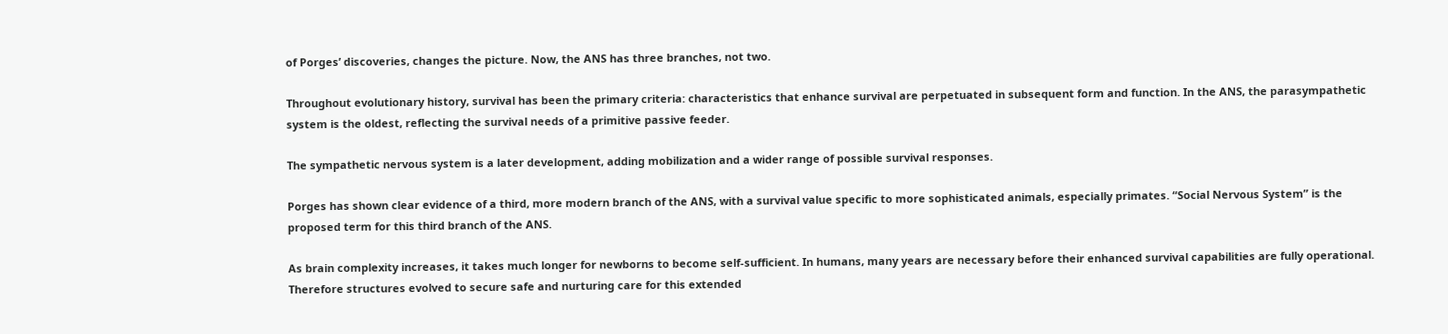of Porges’ discoveries, changes the picture. Now, the ANS has three branches, not two.

Throughout evolutionary history, survival has been the primary criteria: characteristics that enhance survival are perpetuated in subsequent form and function. In the ANS, the parasympathetic system is the oldest, reflecting the survival needs of a primitive passive feeder.

The sympathetic nervous system is a later development, adding mobilization and a wider range of possible survival responses.

Porges has shown clear evidence of a third, more modern branch of the ANS, with a survival value specific to more sophisticated animals, especially primates. “Social Nervous System” is the proposed term for this third branch of the ANS.

As brain complexity increases, it takes much longer for newborns to become self-sufficient. In humans, many years are necessary before their enhanced survival capabilities are fully operational. Therefore structures evolved to secure safe and nurturing care for this extended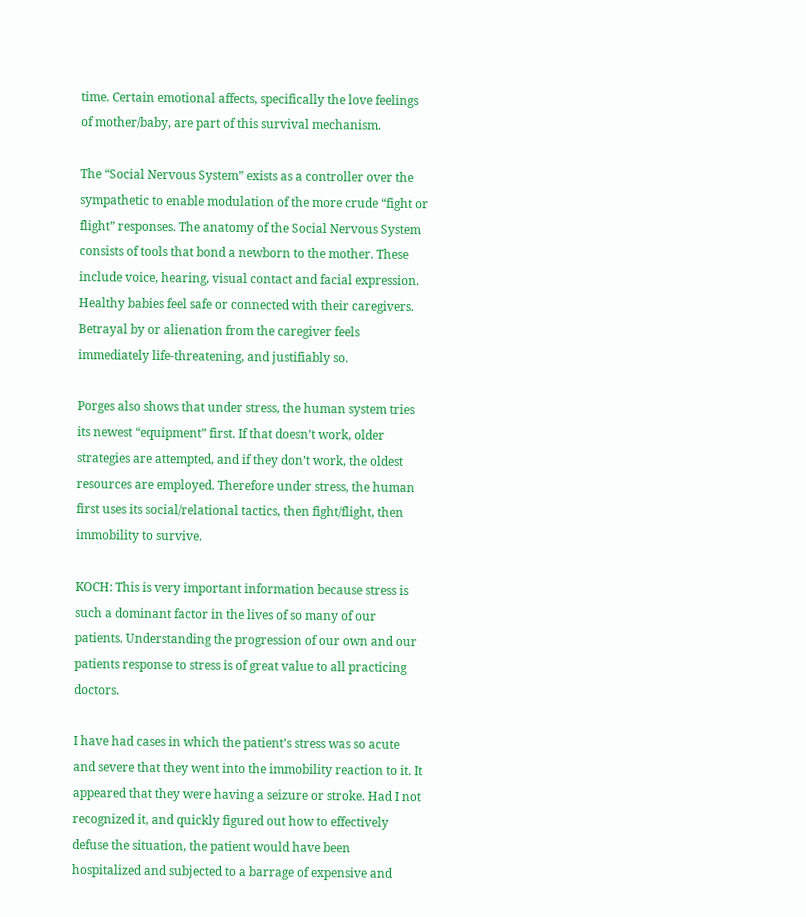time. Certain emotional affects, specifically the love feelings of mother/baby, are part of this survival mechanism.

The “Social Nervous System” exists as a controller over the sympathetic to enable modulation of the more crude “fight or flight” responses. The anatomy of the Social Nervous System consists of tools that bond a newborn to the mother. These include voice, hearing, visual contact and facial expression. Healthy babies feel safe or connected with their caregivers. Betrayal by or alienation from the caregiver feels immediately life-threatening, and justifiably so.

Porges also shows that under stress, the human system tries its newest “equipment” first. If that doesn’t work, older strategies are attempted, and if they don’t work, the oldest resources are employed. Therefore under stress, the human first uses its social/relational tactics, then fight/flight, then immobility to survive.

KOCH: This is very important information because stress is such a dominant factor in the lives of so many of our patients. Understanding the progression of our own and our patients response to stress is of great value to all practicing doctors.

I have had cases in which the patient’s stress was so acute and severe that they went into the immobility reaction to it. It appeared that they were having a seizure or stroke. Had I not recognized it, and quickly figured out how to effectively defuse the situation, the patient would have been hospitalized and subjected to a barrage of expensive and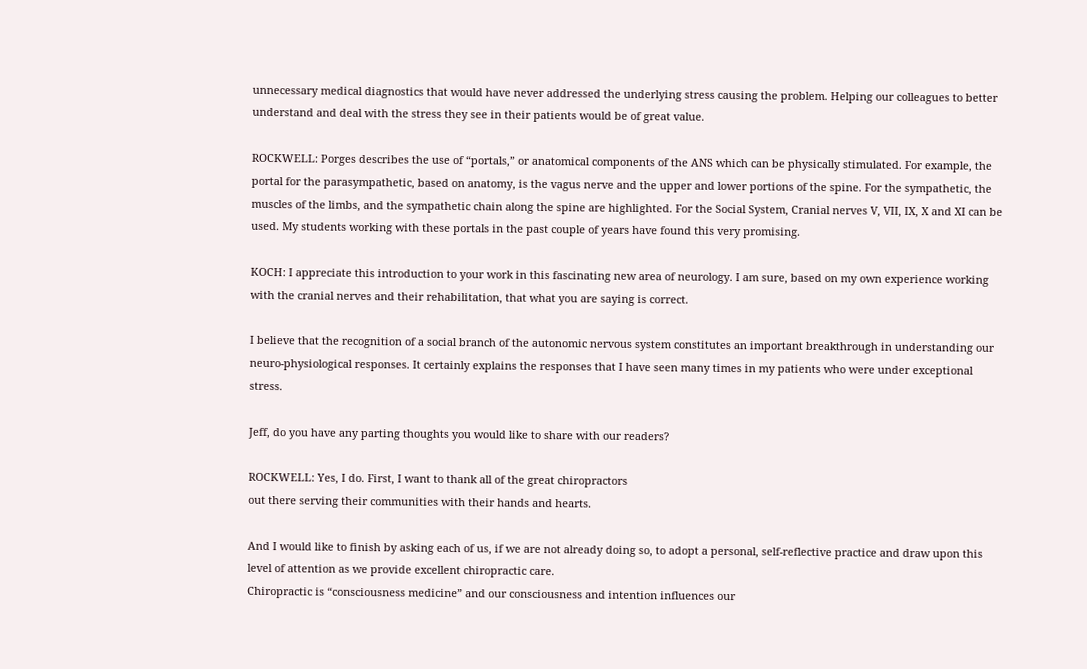unnecessary medical diagnostics that would have never addressed the underlying stress causing the problem. Helping our colleagues to better understand and deal with the stress they see in their patients would be of great value.

ROCKWELL: Porges describes the use of “portals,” or anatomical components of the ANS which can be physically stimulated. For example, the portal for the parasympathetic, based on anatomy, is the vagus nerve and the upper and lower portions of the spine. For the sympathetic, the muscles of the limbs, and the sympathetic chain along the spine are highlighted. For the Social System, Cranial nerves V, VII, IX, X and XI can be used. My students working with these portals in the past couple of years have found this very promising.

KOCH: I appreciate this introduction to your work in this fascinating new area of neurology. I am sure, based on my own experience working with the cranial nerves and their rehabilitation, that what you are saying is correct.

I believe that the recognition of a social branch of the autonomic nervous system constitutes an important breakthrough in understanding our neuro-physiological responses. It certainly explains the responses that I have seen many times in my patients who were under exceptional stress.

Jeff, do you have any parting thoughts you would like to share with our readers?

ROCKWELL: Yes, I do. First, I want to thank all of the great chiropractors
out there serving their communities with their hands and hearts.

And I would like to finish by asking each of us, if we are not already doing so, to adopt a personal, self-reflective practice and draw upon this level of attention as we provide excellent chiropractic care.
Chiropractic is “consciousness medicine” and our consciousness and intention influences our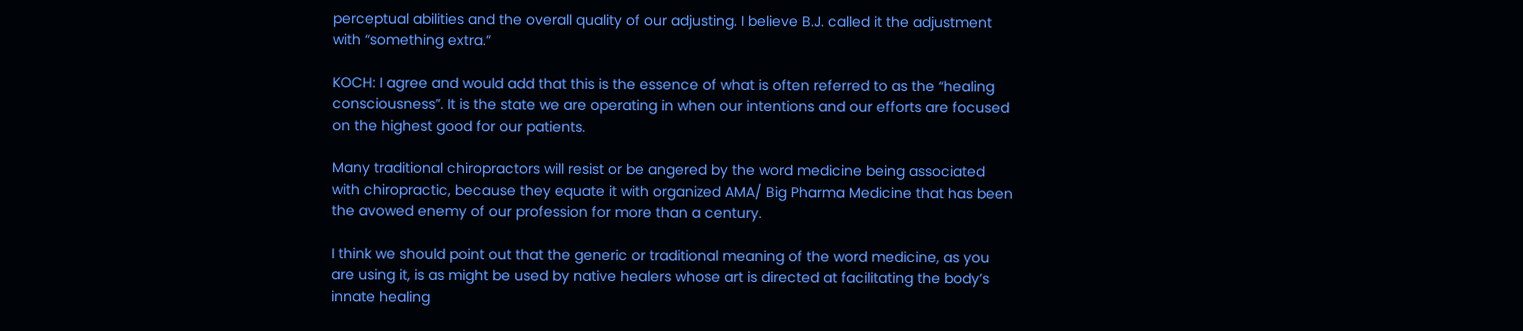perceptual abilities and the overall quality of our adjusting. I believe B.J. called it the adjustment with “something extra.”

KOCH: I agree and would add that this is the essence of what is often referred to as the “healing consciousness”. It is the state we are operating in when our intentions and our efforts are focused on the highest good for our patients.

Many traditional chiropractors will resist or be angered by the word medicine being associated with chiropractic, because they equate it with organized AMA/ Big Pharma Medicine that has been the avowed enemy of our profession for more than a century.

I think we should point out that the generic or traditional meaning of the word medicine, as you are using it, is as might be used by native healers whose art is directed at facilitating the body’s innate healing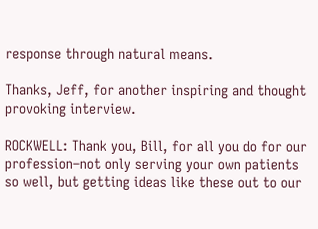response through natural means.

Thanks, Jeff, for another inspiring and thought provoking interview.

ROCKWELL: Thank you, Bill, for all you do for our profession–not only serving your own patients so well, but getting ideas like these out to our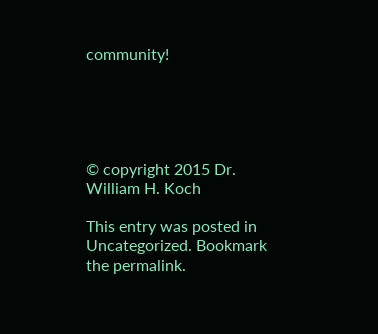community!





© copyright 2015 Dr. William H. Koch

This entry was posted in Uncategorized. Bookmark the permalink.